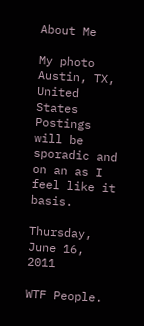About Me

My photo
Austin, TX, United States
Postings will be sporadic and on an as I feel like it basis.

Thursday, June 16, 2011

WTF People.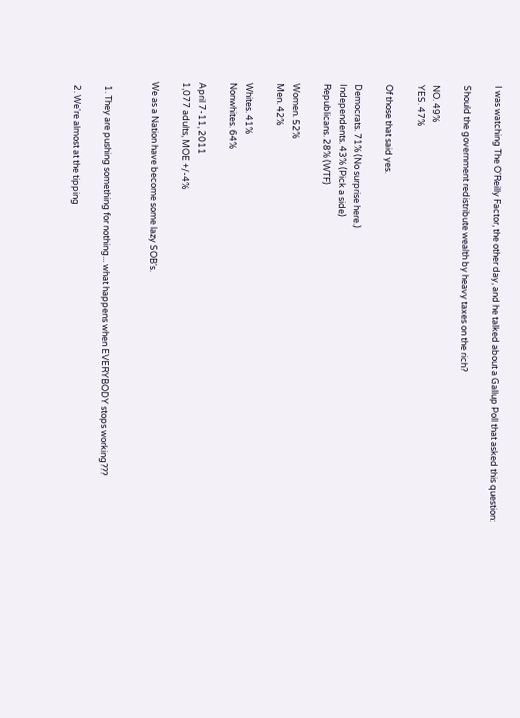I was watching The O'Reilly Factor, the other day, and he talked about a Gallup Poll that asked this question:

Should the government redistribute wealth by heavy taxes on the rich?

NO. 49%
YES. 47%

Of those that said yes.

Democrats. 71% (No surprise here.)
Independents. 43% (Pick a side)
Republicans. 28% (WTF)

Women. 52%
Men. 42%

Whites. 41%
Nonwhites. 64%

April 7-11, 2011
1,077 adults, MOE +/-4%

We as a Nation have become some lazy SOB's.


  1. They are pushing something for nothing... what happens when EVERYBODY stops working???

  2. We're almost at the tipping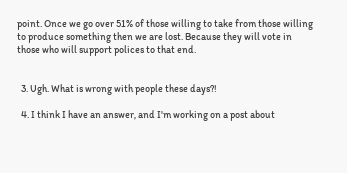point. Once we go over 51% of those willing to take from those willing to produce something then we are lost. Because they will vote in those who will support polices to that end.


  3. Ugh. What is wrong with people these days?!

  4. I think I have an answer, and I'm working on a post about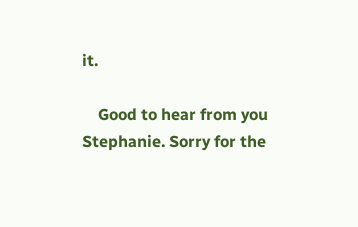it.

    Good to hear from you Stephanie. Sorry for the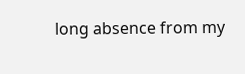long absence from my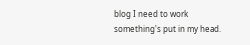blog I need to work something's put in my head.